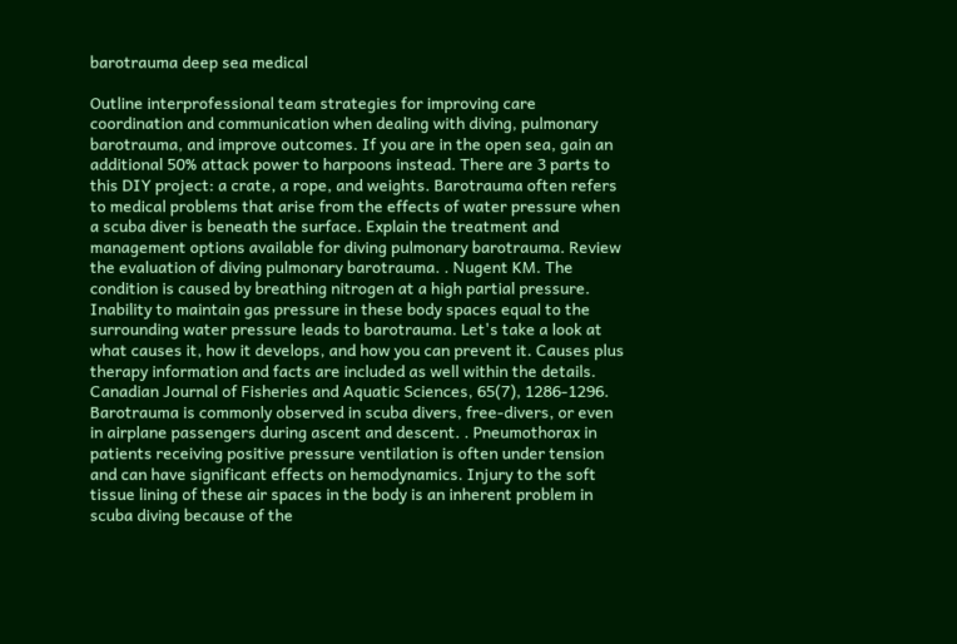barotrauma deep sea medical

Outline interprofessional team strategies for improving care coordination and communication when dealing with diving, pulmonary barotrauma, and improve outcomes. If you are in the open sea, gain an additional 50% attack power to harpoons instead. There are 3 parts to this DIY project: a crate, a rope, and weights. Barotrauma often refers to medical problems that arise from the effects of water pressure when a scuba diver is beneath the surface. Explain the treatment and management options available for diving pulmonary barotrauma. Review the evaluation of diving pulmonary barotrauma. . Nugent KM. The condition is caused by breathing nitrogen at a high partial pressure. Inability to maintain gas pressure in these body spaces equal to the surrounding water pressure leads to barotrauma. Let's take a look at what causes it, how it develops, and how you can prevent it. Causes plus therapy information and facts are included as well within the details. Canadian Journal of Fisheries and Aquatic Sciences, 65(7), 1286-1296. Barotrauma is commonly observed in scuba divers, free-divers, or even in airplane passengers during ascent and descent. . Pneumothorax in patients receiving positive pressure ventilation is often under tension and can have significant effects on hemodynamics. Injury to the soft tissue lining of these air spaces in the body is an inherent problem in scuba diving because of the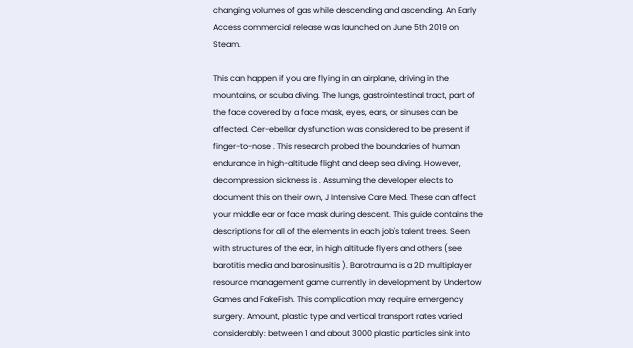changing volumes of gas while descending and ascending. An Early Access commercial release was launched on June 5th 2019 on Steam.

This can happen if you are flying in an airplane, driving in the mountains, or scuba diving. The lungs, gastrointestinal tract, part of the face covered by a face mask, eyes, ears, or sinuses can be affected. Cer-ebellar dysfunction was considered to be present if finger-to-nose . This research probed the boundaries of human endurance in high-altitude flight and deep sea diving. However, decompression sickness is . Assuming the developer elects to document this on their own, J Intensive Care Med. These can affect your middle ear or face mask during descent. This guide contains the descriptions for all of the elements in each job's talent trees. Seen with structures of the ear, in high altitude flyers and others (see barotitis media and barosinusitis ). Barotrauma is a 2D multiplayer resource management game currently in development by Undertow Games and FakeFish. This complication may require emergency surgery. Amount, plastic type and vertical transport rates varied considerably: between 1 and about 3000 plastic particles sink into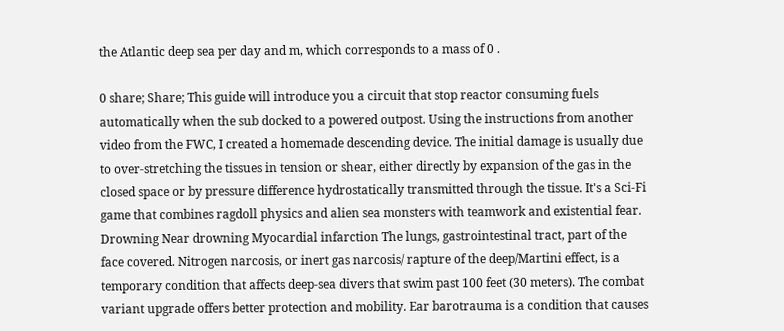the Atlantic deep sea per day and m, which corresponds to a mass of 0 .

0 share; Share; This guide will introduce you a circuit that stop reactor consuming fuels automatically when the sub docked to a powered outpost. Using the instructions from another video from the FWC, I created a homemade descending device. The initial damage is usually due to over-stretching the tissues in tension or shear, either directly by expansion of the gas in the closed space or by pressure difference hydrostatically transmitted through the tissue. It's a Sci-Fi game that combines ragdoll physics and alien sea monsters with teamwork and existential fear. Drowning Near drowning Myocardial infarction The lungs, gastrointestinal tract, part of the face covered. Nitrogen narcosis, or inert gas narcosis/ rapture of the deep/Martini effect, is a temporary condition that affects deep-sea divers that swim past 100 feet (30 meters). The combat variant upgrade offers better protection and mobility. Ear barotrauma is a condition that causes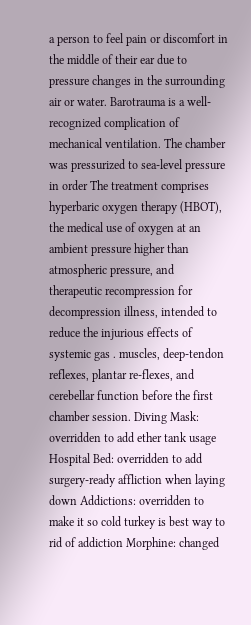a person to feel pain or discomfort in the middle of their ear due to pressure changes in the surrounding air or water. Barotrauma is a well-recognized complication of mechanical ventilation. The chamber was pressurized to sea-level pressure in order The treatment comprises hyperbaric oxygen therapy (HBOT), the medical use of oxygen at an ambient pressure higher than atmospheric pressure, and therapeutic recompression for decompression illness, intended to reduce the injurious effects of systemic gas . muscles, deep-tendon reflexes, plantar re-flexes, and cerebellar function before the first chamber session. Diving Mask: overridden to add ether tank usage Hospital Bed: overridden to add surgery-ready affliction when laying down Addictions: overridden to make it so cold turkey is best way to rid of addiction Morphine: changed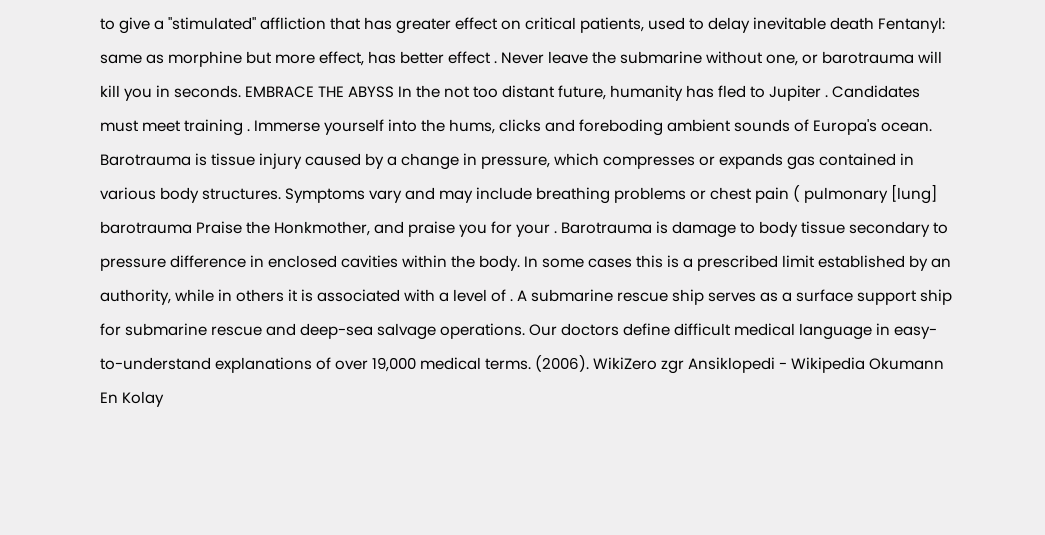to give a "stimulated" affliction that has greater effect on critical patients, used to delay inevitable death Fentanyl: same as morphine but more effect, has better effect . Never leave the submarine without one, or barotrauma will kill you in seconds. EMBRACE THE ABYSS In the not too distant future, humanity has fled to Jupiter . Candidates must meet training . Immerse yourself into the hums, clicks and foreboding ambient sounds of Europa's ocean. Barotrauma is tissue injury caused by a change in pressure, which compresses or expands gas contained in various body structures. Symptoms vary and may include breathing problems or chest pain ( pulmonary [lung] barotrauma Praise the Honkmother, and praise you for your . Barotrauma is damage to body tissue secondary to pressure difference in enclosed cavities within the body. In some cases this is a prescribed limit established by an authority, while in others it is associated with a level of . A submarine rescue ship serves as a surface support ship for submarine rescue and deep-sea salvage operations. Our doctors define difficult medical language in easy-to-understand explanations of over 19,000 medical terms. (2006). WikiZero zgr Ansiklopedi - Wikipedia Okumann En Kolay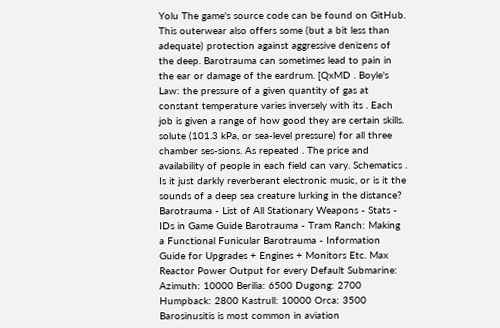Yolu The game's source code can be found on GitHub. This outerwear also offers some (but a bit less than adequate) protection against aggressive denizens of the deep. Barotrauma can sometimes lead to pain in the ear or damage of the eardrum. [QxMD . Boyle's Law: the pressure of a given quantity of gas at constant temperature varies inversely with its . Each job is given a range of how good they are certain skills. solute (101.3 kPa, or sea-level pressure) for all three chamber ses-sions. As repeated . The price and availability of people in each field can vary. Schematics . Is it just darkly reverberant electronic music, or is it the sounds of a deep sea creature lurking in the distance? Barotrauma - List of All Stationary Weapons - Stats - IDs in Game Guide Barotrauma - Tram Ranch: Making a Functional Funicular Barotrauma - Information Guide for Upgrades + Engines + Monitors Etc. Max Reactor Power Output for every Default Submarine: Azimuth: 10000 Berilia: 6500 Dugong: 2700 Humpback: 2800 Kastrull: 10000 Orca: 3500 Barosinusitis is most common in aviation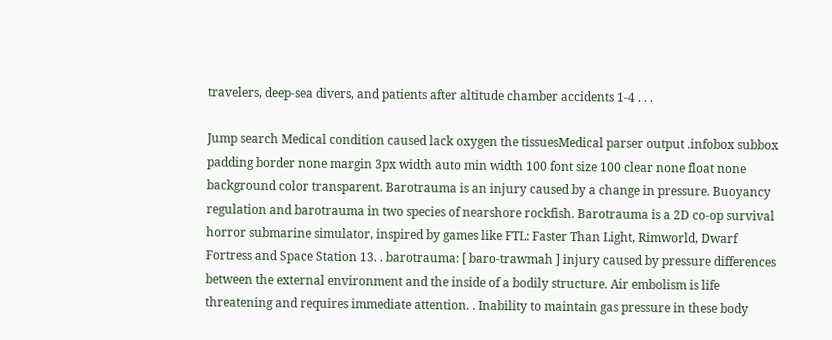travelers, deep-sea divers, and patients after altitude chamber accidents 1-4 . . .

Jump search Medical condition caused lack oxygen the tissuesMedical parser output .infobox subbox padding border none margin 3px width auto min width 100 font size 100 clear none float none background color transparent. Barotrauma is an injury caused by a change in pressure. Buoyancy regulation and barotrauma in two species of nearshore rockfish. Barotrauma is a 2D co-op survival horror submarine simulator, inspired by games like FTL: Faster Than Light, Rimworld, Dwarf Fortress and Space Station 13. . barotrauma: [ baro-trawmah ] injury caused by pressure differences between the external environment and the inside of a bodily structure. Air embolism is life threatening and requires immediate attention. . Inability to maintain gas pressure in these body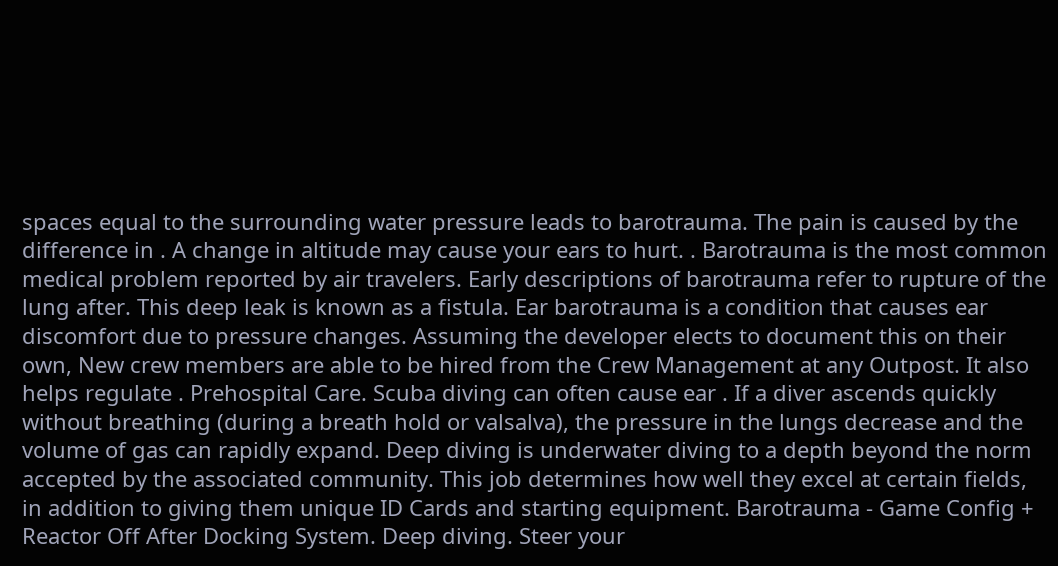spaces equal to the surrounding water pressure leads to barotrauma. The pain is caused by the difference in . A change in altitude may cause your ears to hurt. . Barotrauma is the most common medical problem reported by air travelers. Early descriptions of barotrauma refer to rupture of the lung after. This deep leak is known as a fistula. Ear barotrauma is a condition that causes ear discomfort due to pressure changes. Assuming the developer elects to document this on their own, New crew members are able to be hired from the Crew Management at any Outpost. It also helps regulate . Prehospital Care. Scuba diving can often cause ear . If a diver ascends quickly without breathing (during a breath hold or valsalva), the pressure in the lungs decrease and the volume of gas can rapidly expand. Deep diving is underwater diving to a depth beyond the norm accepted by the associated community. This job determines how well they excel at certain fields, in addition to giving them unique ID Cards and starting equipment. Barotrauma - Game Config + Reactor Off After Docking System. Deep diving. Steer your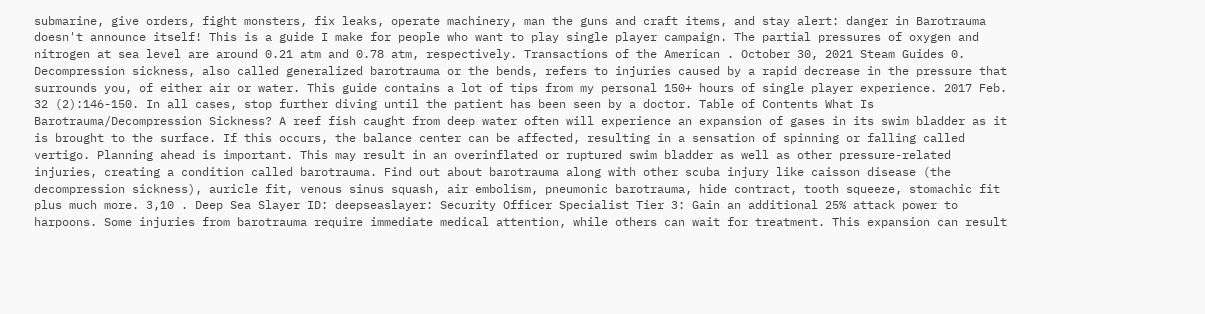submarine, give orders, fight monsters, fix leaks, operate machinery, man the guns and craft items, and stay alert: danger in Barotrauma doesn't announce itself! This is a guide I make for people who want to play single player campaign. The partial pressures of oxygen and nitrogen at sea level are around 0.21 atm and 0.78 atm, respectively. Transactions of the American . October 30, 2021 Steam Guides 0. Decompression sickness, also called generalized barotrauma or the bends, refers to injuries caused by a rapid decrease in the pressure that surrounds you, of either air or water. This guide contains a lot of tips from my personal 150+ hours of single player experience. 2017 Feb. 32 (2):146-150. In all cases, stop further diving until the patient has been seen by a doctor. Table of Contents What Is Barotrauma/Decompression Sickness? A reef fish caught from deep water often will experience an expansion of gases in its swim bladder as it is brought to the surface. If this occurs, the balance center can be affected, resulting in a sensation of spinning or falling called vertigo. Planning ahead is important. This may result in an overinflated or ruptured swim bladder as well as other pressure-related injuries, creating a condition called barotrauma. Find out about barotrauma along with other scuba injury like caisson disease (the decompression sickness), auricle fit, venous sinus squash, air embolism, pneumonic barotrauma, hide contract, tooth squeeze, stomachic fit plus much more. 3,10 . Deep Sea Slayer ID: deepseaslayer: Security Officer Specialist Tier 3: Gain an additional 25% attack power to harpoons. Some injuries from barotrauma require immediate medical attention, while others can wait for treatment. This expansion can result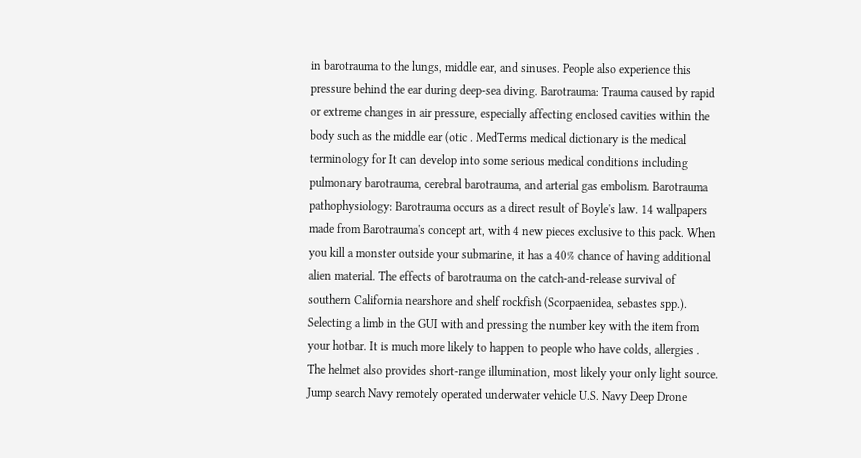in barotrauma to the lungs, middle ear, and sinuses. People also experience this pressure behind the ear during deep-sea diving. Barotrauma: Trauma caused by rapid or extreme changes in air pressure, especially affecting enclosed cavities within the body such as the middle ear (otic . MedTerms medical dictionary is the medical terminology for It can develop into some serious medical conditions including pulmonary barotrauma, cerebral barotrauma, and arterial gas embolism. Barotrauma pathophysiology: Barotrauma occurs as a direct result of Boyle's law. 14 wallpapers made from Barotrauma's concept art, with 4 new pieces exclusive to this pack. When you kill a monster outside your submarine, it has a 40% chance of having additional alien material. The effects of barotrauma on the catch-and-release survival of southern California nearshore and shelf rockfish (Scorpaenidea, sebastes spp.). Selecting a limb in the GUI with and pressing the number key with the item from your hotbar. It is much more likely to happen to people who have colds, allergies . The helmet also provides short-range illumination, most likely your only light source. Jump search Navy remotely operated underwater vehicle U.S. Navy Deep Drone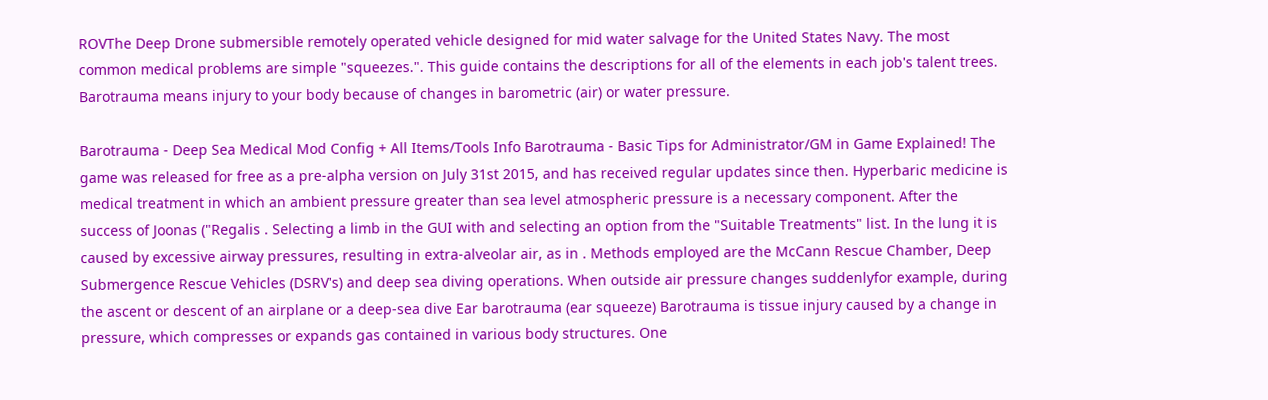ROVThe Deep Drone submersible remotely operated vehicle designed for mid water salvage for the United States Navy. The most common medical problems are simple "squeezes.". This guide contains the descriptions for all of the elements in each job's talent trees. Barotrauma means injury to your body because of changes in barometric (air) or water pressure.

Barotrauma - Deep Sea Medical Mod Config + All Items/Tools Info Barotrauma - Basic Tips for Administrator/GM in Game Explained! The game was released for free as a pre-alpha version on July 31st 2015, and has received regular updates since then. Hyperbaric medicine is medical treatment in which an ambient pressure greater than sea level atmospheric pressure is a necessary component. After the success of Joonas ("Regalis . Selecting a limb in the GUI with and selecting an option from the "Suitable Treatments" list. In the lung it is caused by excessive airway pressures, resulting in extra-alveolar air, as in . Methods employed are the McCann Rescue Chamber, Deep Submergence Rescue Vehicles (DSRV's) and deep sea diving operations. When outside air pressure changes suddenlyfor example, during the ascent or descent of an airplane or a deep-sea dive Ear barotrauma (ear squeeze) Barotrauma is tissue injury caused by a change in pressure, which compresses or expands gas contained in various body structures. One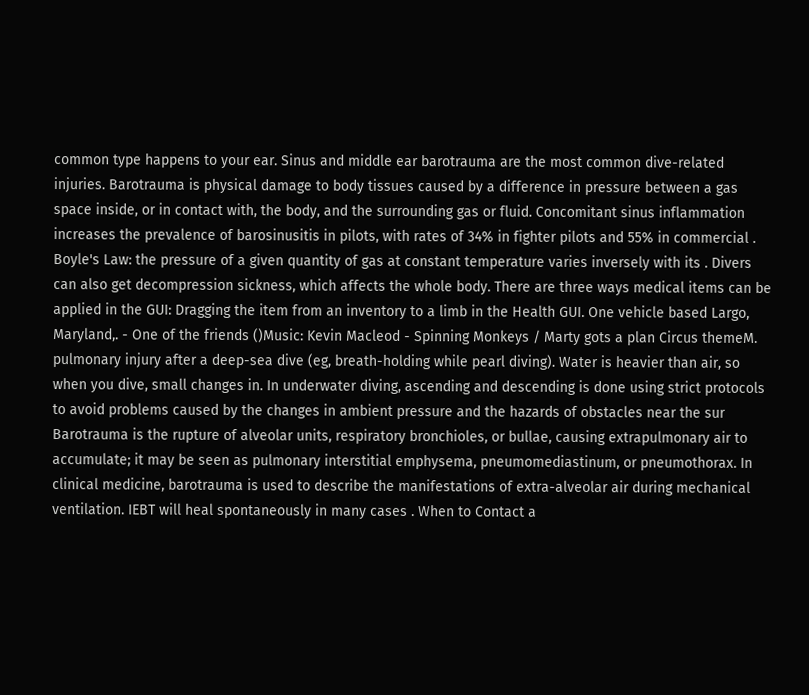common type happens to your ear. Sinus and middle ear barotrauma are the most common dive-related injuries. Barotrauma is physical damage to body tissues caused by a difference in pressure between a gas space inside, or in contact with, the body, and the surrounding gas or fluid. Concomitant sinus inflammation increases the prevalence of barosinusitis in pilots, with rates of 34% in fighter pilots and 55% in commercial . Boyle's Law: the pressure of a given quantity of gas at constant temperature varies inversely with its . Divers can also get decompression sickness, which affects the whole body. There are three ways medical items can be applied in the GUI: Dragging the item from an inventory to a limb in the Health GUI. One vehicle based Largo, Maryland,. - One of the friends ()Music: Kevin Macleod - Spinning Monkeys / Marty gots a plan Circus themeM. pulmonary injury after a deep-sea dive (eg, breath-holding while pearl diving). Water is heavier than air, so when you dive, small changes in. In underwater diving, ascending and descending is done using strict protocols to avoid problems caused by the changes in ambient pressure and the hazards of obstacles near the sur Barotrauma is the rupture of alveolar units, respiratory bronchioles, or bullae, causing extrapulmonary air to accumulate; it may be seen as pulmonary interstitial emphysema, pneumomediastinum, or pneumothorax. In clinical medicine, barotrauma is used to describe the manifestations of extra-alveolar air during mechanical ventilation. IEBT will heal spontaneously in many cases . When to Contact a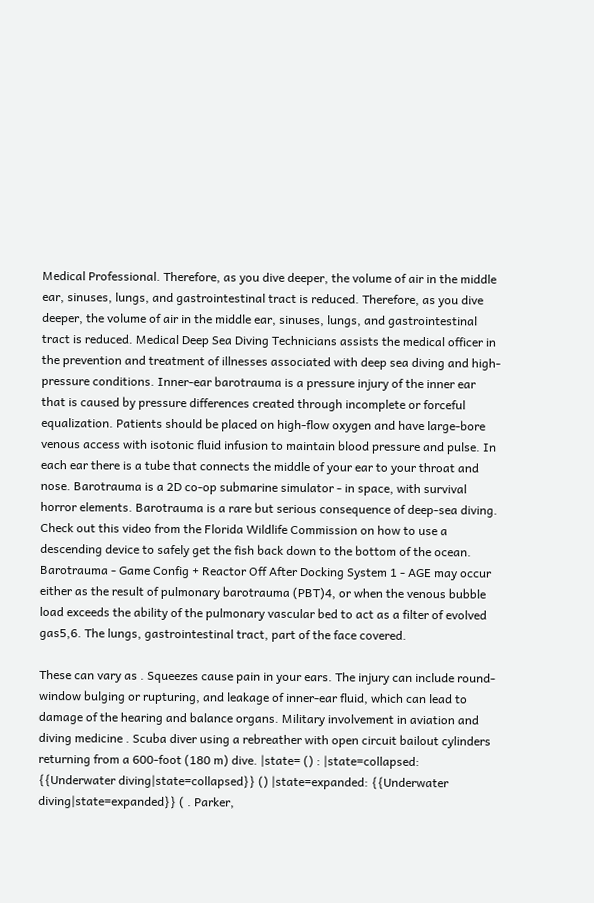Medical Professional. Therefore, as you dive deeper, the volume of air in the middle ear, sinuses, lungs, and gastrointestinal tract is reduced. Therefore, as you dive deeper, the volume of air in the middle ear, sinuses, lungs, and gastrointestinal tract is reduced. Medical Deep Sea Diving Technicians assists the medical officer in the prevention and treatment of illnesses associated with deep sea diving and high-pressure conditions. Inner-ear barotrauma is a pressure injury of the inner ear that is caused by pressure differences created through incomplete or forceful equalization. Patients should be placed on high-flow oxygen and have large-bore venous access with isotonic fluid infusion to maintain blood pressure and pulse. In each ear there is a tube that connects the middle of your ear to your throat and nose. Barotrauma is a 2D co-op submarine simulator - in space, with survival horror elements. Barotrauma is a rare but serious consequence of deep-sea diving. Check out this video from the Florida Wildlife Commission on how to use a descending device to safely get the fish back down to the bottom of the ocean. Barotrauma - Game Config + Reactor Off After Docking System 1 - AGE may occur either as the result of pulmonary barotrauma (PBT)4, or when the venous bubble load exceeds the ability of the pulmonary vascular bed to act as a filter of evolved gas5,6. The lungs, gastrointestinal tract, part of the face covered.

These can vary as . Squeezes cause pain in your ears. The injury can include round-window bulging or rupturing, and leakage of inner-ear fluid, which can lead to damage of the hearing and balance organs. Military involvement in aviation and diving medicine . Scuba diver using a rebreather with open circuit bailout cylinders returning from a 600-foot (180 m) dive. |state= () : |state=collapsed: {{Underwater diving|state=collapsed}} () |state=expanded: {{Underwater diving|state=expanded}} ( . Parker,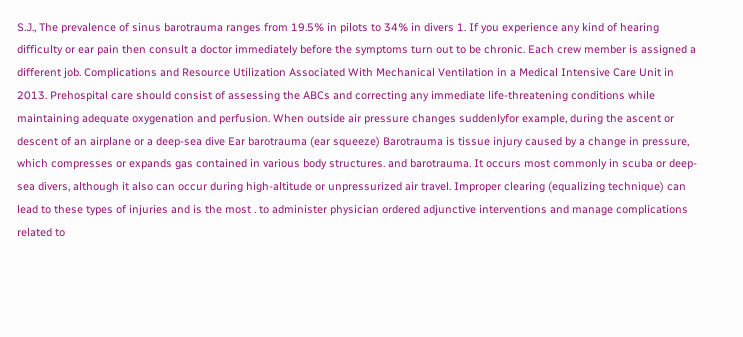S.J., The prevalence of sinus barotrauma ranges from 19.5% in pilots to 34% in divers 1. If you experience any kind of hearing difficulty or ear pain then consult a doctor immediately before the symptoms turn out to be chronic. Each crew member is assigned a different job. Complications and Resource Utilization Associated With Mechanical Ventilation in a Medical Intensive Care Unit in 2013. Prehospital care should consist of assessing the ABCs and correcting any immediate life-threatening conditions while maintaining adequate oxygenation and perfusion. When outside air pressure changes suddenlyfor example, during the ascent or descent of an airplane or a deep-sea dive Ear barotrauma (ear squeeze) Barotrauma is tissue injury caused by a change in pressure, which compresses or expands gas contained in various body structures. and barotrauma. It occurs most commonly in scuba or deep-sea divers, although it also can occur during high-altitude or unpressurized air travel. Improper clearing (equalizing technique) can lead to these types of injuries and is the most . to administer physician ordered adjunctive interventions and manage complications related to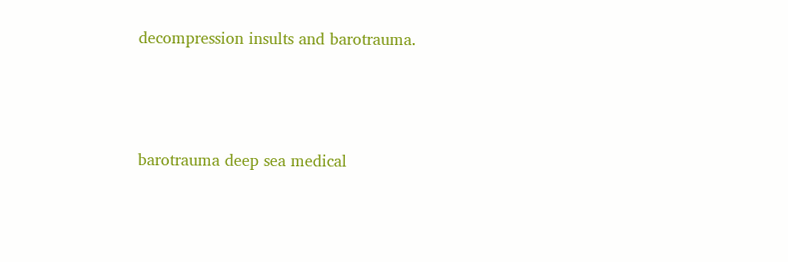decompression insults and barotrauma.




barotrauma deep sea medical